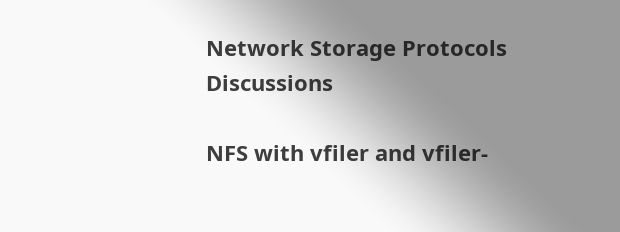Network Storage Protocols Discussions

NFS with vfiler and vfiler-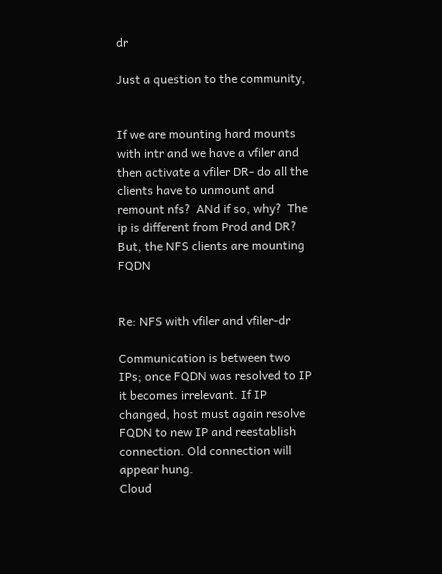dr

Just a question to the community,


If we are mounting hard mounts with intr and we have a vfiler and then activate a vfiler DR- do all the clients have to unmount and remount nfs?  ANd if so, why?  The ip is different from Prod and DR?  But, the NFS clients are mounting FQDN


Re: NFS with vfiler and vfiler-dr

Communication is between two IPs; once FQDN was resolved to IP it becomes irrelevant. If IP changed, host must again resolve FQDN to new IP and reestablish connection. Old connection will appear hung.
Cloud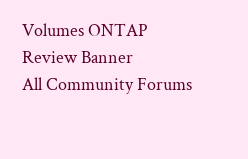Volumes ONTAP
Review Banner
All Community Forums